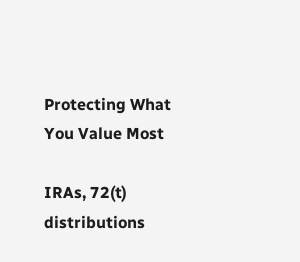Protecting What You Value Most

IRAs, 72(t) distributions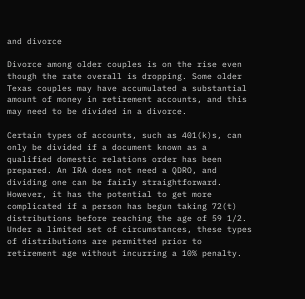and divorce

Divorce among older couples is on the rise even though the rate overall is dropping. Some older Texas couples may have accumulated a substantial amount of money in retirement accounts, and this may need to be divided in a divorce.

Certain types of accounts, such as 401(k)s, can only be divided if a document known as a qualified domestic relations order has been prepared. An IRA does not need a QDRO, and dividing one can be fairly straightforward. However, it has the potential to get more complicated if a person has begun taking 72(t) distributions before reaching the age of 59 1/2. Under a limited set of circumstances, these types of distributions are permitted prior to retirement age without incurring a 10% penalty.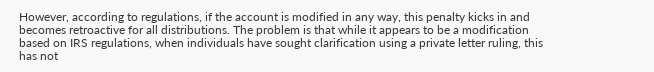However, according to regulations, if the account is modified in any way, this penalty kicks in and becomes retroactive for all distributions. The problem is that while it appears to be a modification based on IRS regulations, when individuals have sought clarification using a private letter ruling, this has not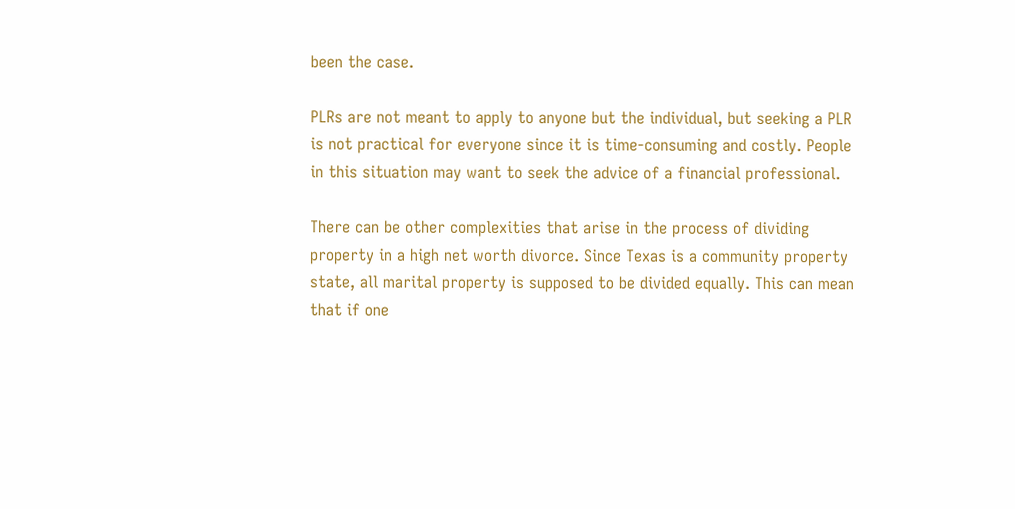been the case.

PLRs are not meant to apply to anyone but the individual, but seeking a PLR is not practical for everyone since it is time-consuming and costly. People in this situation may want to seek the advice of a financial professional.

There can be other complexities that arise in the process of dividing property in a high net worth divorce. Since Texas is a community property state, all marital property is supposed to be divided equally. This can mean that if one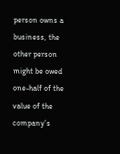person owns a business, the other person might be owed one-half of the value of the company’s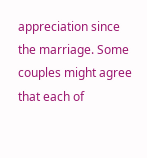appreciation since the marriage. Some couples might agree that each of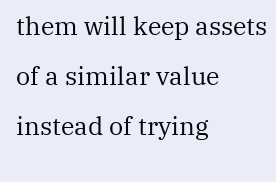them will keep assets of a similar value instead of trying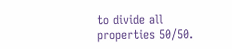to divide all properties 50/50.